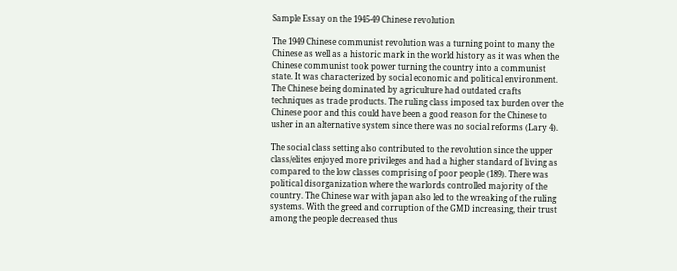Sample Essay on the 1945-49 Chinese revolution

The 1949 Chinese communist revolution was a turning point to many the Chinese as well as a historic mark in the world history as it was when the Chinese communist took power turning the country into a communist state. It was characterized by social economic and political environment. The Chinese being dominated by agriculture had outdated crafts techniques as trade products. The ruling class imposed tax burden over the Chinese poor and this could have been a good reason for the Chinese to usher in an alternative system since there was no social reforms (Lary 4).

The social class setting also contributed to the revolution since the upper class/elites enjoyed more privileges and had a higher standard of living as compared to the low classes comprising of poor people (189). There was political disorganization where the warlords controlled majority of the country. The Chinese war with japan also led to the wreaking of the ruling systems. With the greed and corruption of the GMD increasing, their trust among the people decreased thus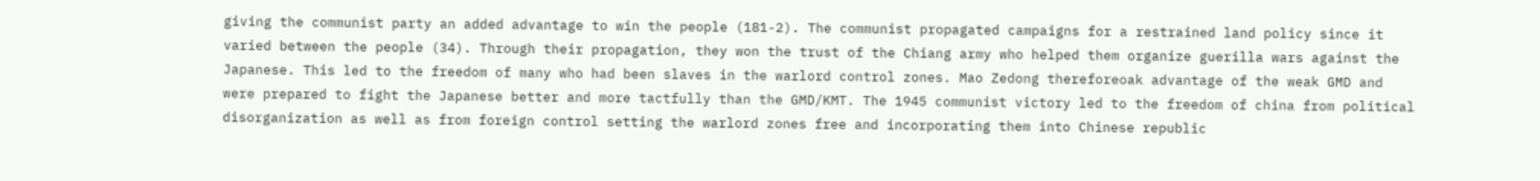giving the communist party an added advantage to win the people (181-2). The communist propagated campaigns for a restrained land policy since it varied between the people (34). Through their propagation, they won the trust of the Chiang army who helped them organize guerilla wars against the Japanese. This led to the freedom of many who had been slaves in the warlord control zones. Mao Zedong thereforeoak advantage of the weak GMD and were prepared to fight the Japanese better and more tactfully than the GMD/KMT. The 1945 communist victory led to the freedom of china from political disorganization as well as from foreign control setting the warlord zones free and incorporating them into Chinese republic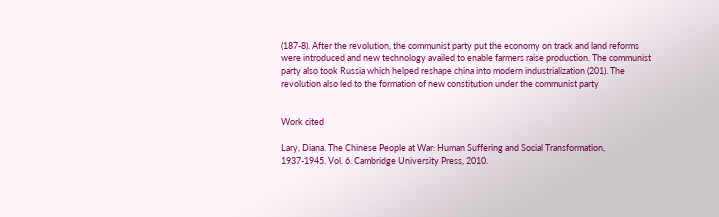(187-8). After the revolution, the communist party put the economy on track and land reforms were introduced and new technology availed to enable farmers raise production. The communist party also took Russia which helped reshape china into modern industrialization (201). The revolution also led to the formation of new constitution under the communist party


Work cited

Lary, Diana. The Chinese People at War: Human Suffering and Social Transformation, 1937-1945. Vol. 6. Cambridge University Press, 2010.